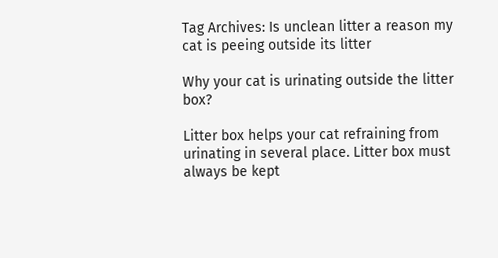Tag Archives: Is unclean litter a reason my cat is peeing outside its litter

Why your cat is urinating outside the litter box?

Litter box helps your cat refraining from urinating in several place. Litter box must always be kept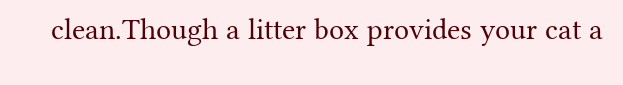clean.Though a litter box provides your cat a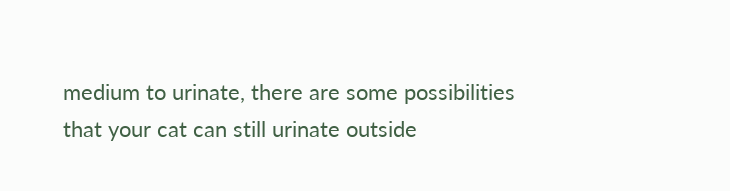medium to urinate, there are some possibilities that your cat can still urinate outside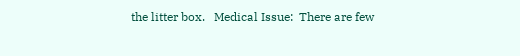the litter box.   Medical Issue:  There are few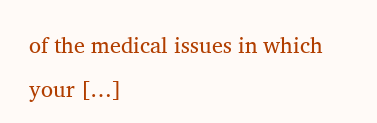of the medical issues in which your […]